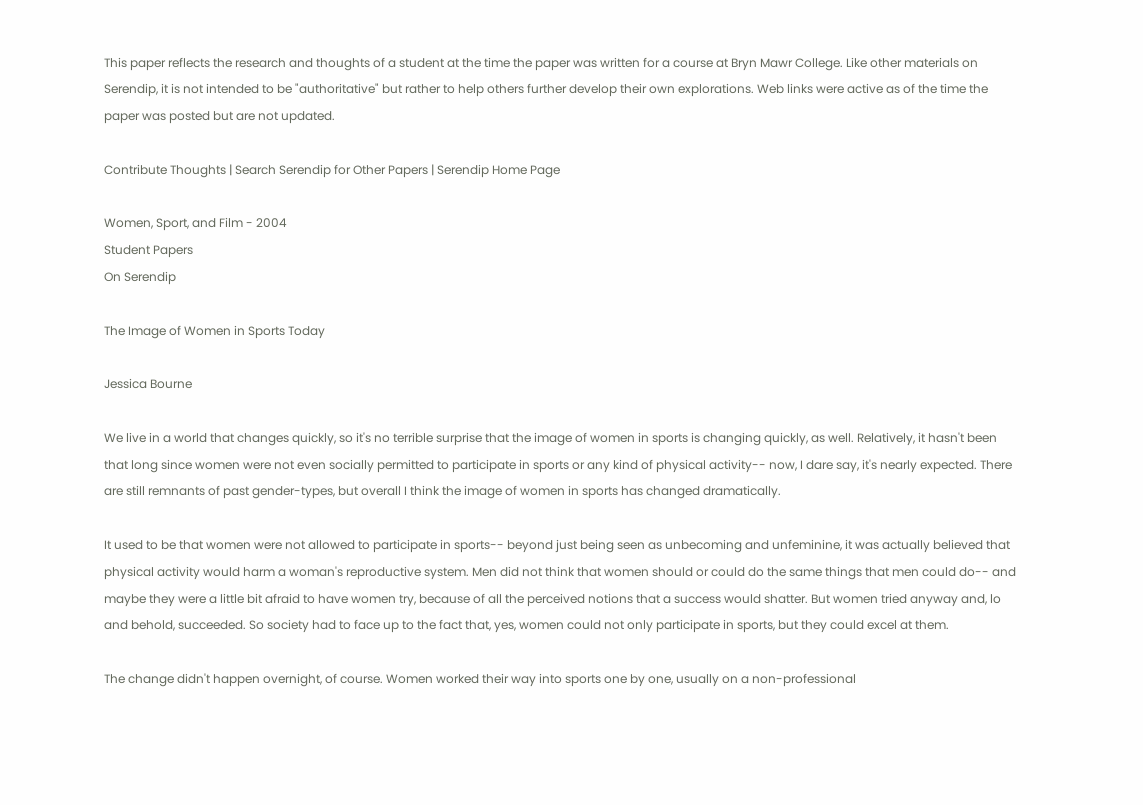This paper reflects the research and thoughts of a student at the time the paper was written for a course at Bryn Mawr College. Like other materials on Serendip, it is not intended to be "authoritative" but rather to help others further develop their own explorations. Web links were active as of the time the paper was posted but are not updated.

Contribute Thoughts | Search Serendip for Other Papers | Serendip Home Page

Women, Sport, and Film - 2004
Student Papers
On Serendip

The Image of Women in Sports Today

Jessica Bourne

We live in a world that changes quickly, so it's no terrible surprise that the image of women in sports is changing quickly, as well. Relatively, it hasn't been that long since women were not even socially permitted to participate in sports or any kind of physical activity-- now, I dare say, it's nearly expected. There are still remnants of past gender-types, but overall I think the image of women in sports has changed dramatically.

It used to be that women were not allowed to participate in sports-- beyond just being seen as unbecoming and unfeminine, it was actually believed that physical activity would harm a woman's reproductive system. Men did not think that women should or could do the same things that men could do-- and maybe they were a little bit afraid to have women try, because of all the perceived notions that a success would shatter. But women tried anyway and, lo and behold, succeeded. So society had to face up to the fact that, yes, women could not only participate in sports, but they could excel at them.

The change didn't happen overnight, of course. Women worked their way into sports one by one, usually on a non-professional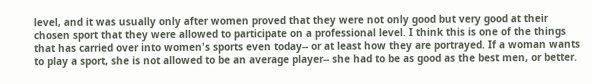level, and it was usually only after women proved that they were not only good but very good at their chosen sport that they were allowed to participate on a professional level. I think this is one of the things that has carried over into women's sports even today-- or at least how they are portrayed. If a woman wants to play a sport, she is not allowed to be an average player-- she had to be as good as the best men, or better.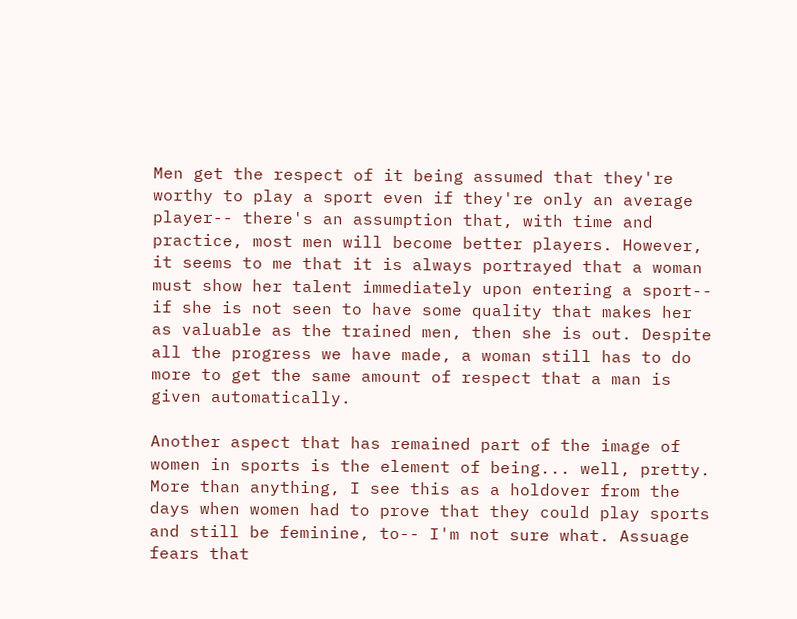Men get the respect of it being assumed that they're worthy to play a sport even if they're only an average player-- there's an assumption that, with time and practice, most men will become better players. However, it seems to me that it is always portrayed that a woman must show her talent immediately upon entering a sport-- if she is not seen to have some quality that makes her as valuable as the trained men, then she is out. Despite all the progress we have made, a woman still has to do more to get the same amount of respect that a man is given automatically.

Another aspect that has remained part of the image of women in sports is the element of being... well, pretty. More than anything, I see this as a holdover from the days when women had to prove that they could play sports and still be feminine, to-- I'm not sure what. Assuage fears that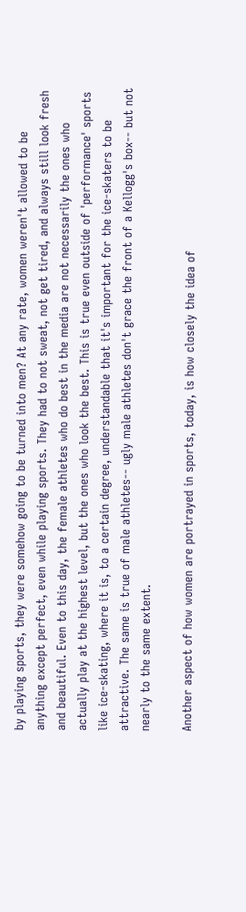by playing sports, they were somehow going to be turned into men? At any rate, women weren't allowed to be anything except perfect, even while playing sports. They had to not sweat, not get tired, and always still look fresh and beautiful. Even to this day, the female athletes who do best in the media are not necessarily the ones who actually play at the highest level, but the ones who look the best. This is true even outside of 'performance' sports like ice-skating, where it is, to a certain degree, understandable that it's important for the ice-skaters to be attractive. The same is true of male athletes-- ugly male athletes don't grace the front of a Kellogg's box-- but not nearly to the same extent.

Another aspect of how women are portrayed in sports, today, is how closely the idea of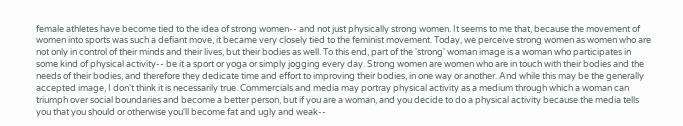female athletes have become tied to the idea of strong women-- and not just physically strong women. It seems to me that, because the movement of women into sports was such a defiant move, it became very closely tied to the feminist movement. Today, we perceive strong women as women who are not only in control of their minds and their lives, but their bodies as well. To this end, part of the 'strong' woman image is a woman who participates in some kind of physical activity-- be it a sport or yoga or simply jogging every day. Strong women are women who are in touch with their bodies and the needs of their bodies, and therefore they dedicate time and effort to improving their bodies, in one way or another. And while this may be the generally accepted image, I don't think it is necessarily true. Commercials and media may portray physical activity as a medium through which a woman can triumph over social boundaries and become a better person, but if you are a woman, and you decide to do a physical activity because the media tells you that you should or otherwise you'll become fat and ugly and weak--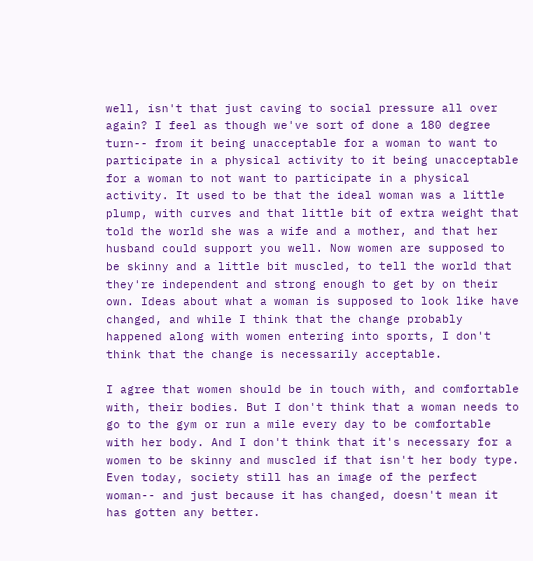well, isn't that just caving to social pressure all over again? I feel as though we've sort of done a 180 degree turn-- from it being unacceptable for a woman to want to participate in a physical activity to it being unacceptable for a woman to not want to participate in a physical activity. It used to be that the ideal woman was a little plump, with curves and that little bit of extra weight that told the world she was a wife and a mother, and that her husband could support you well. Now women are supposed to be skinny and a little bit muscled, to tell the world that they're independent and strong enough to get by on their own. Ideas about what a woman is supposed to look like have changed, and while I think that the change probably happened along with women entering into sports, I don't think that the change is necessarily acceptable.

I agree that women should be in touch with, and comfortable with, their bodies. But I don't think that a woman needs to go to the gym or run a mile every day to be comfortable with her body. And I don't think that it's necessary for a women to be skinny and muscled if that isn't her body type. Even today, society still has an image of the perfect woman-- and just because it has changed, doesn't mean it has gotten any better.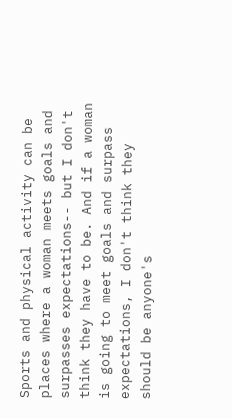Sports and physical activity can be places where a woman meets goals and surpasses expectations-- but I don't think they have to be. And if a woman is going to meet goals and surpass expectations, I don't think they should be anyone's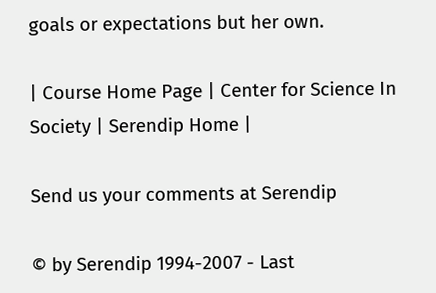goals or expectations but her own.

| Course Home Page | Center for Science In Society | Serendip Home |

Send us your comments at Serendip

© by Serendip 1994-2007 - Last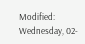Modified: Wednesday, 02-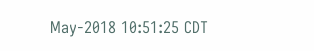May-2018 10:51:25 CDT